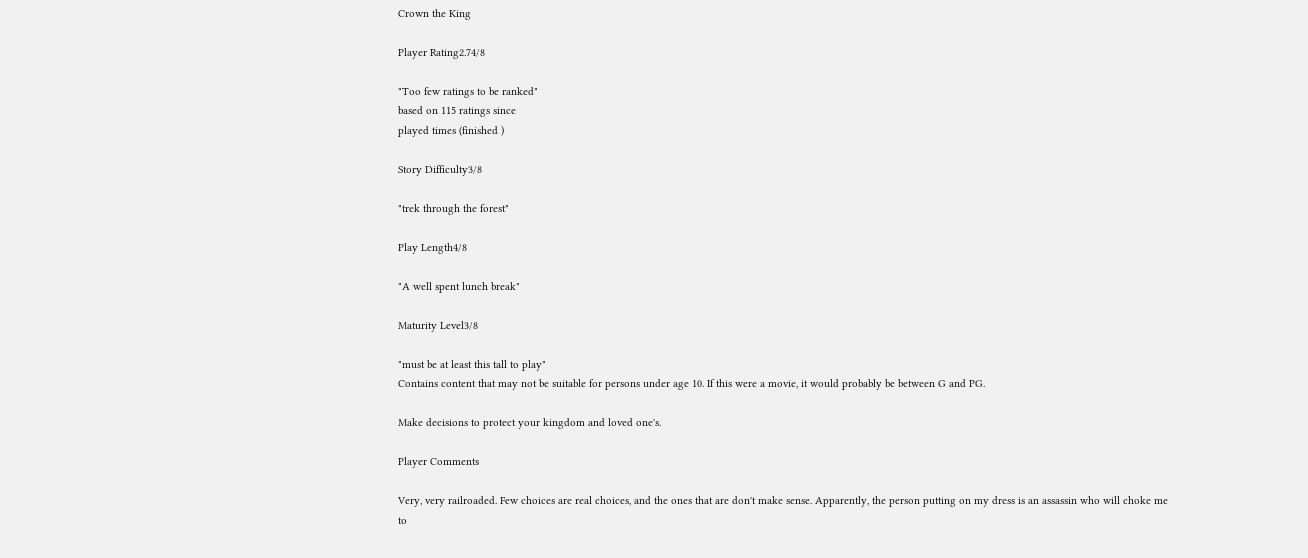Crown the King

Player Rating2.74/8

"Too few ratings to be ranked"
based on 115 ratings since
played times (finished )

Story Difficulty3/8

"trek through the forest"

Play Length4/8

"A well spent lunch break"

Maturity Level3/8

"must be at least this tall to play"
Contains content that may not be suitable for persons under age 10. If this were a movie, it would probably be between G and PG.

Make decisions to protect your kingdom and loved one's.

Player Comments

Very, very railroaded. Few choices are real choices, and the ones that are don't make sense. Apparently, the person putting on my dress is an assassin who will choke me to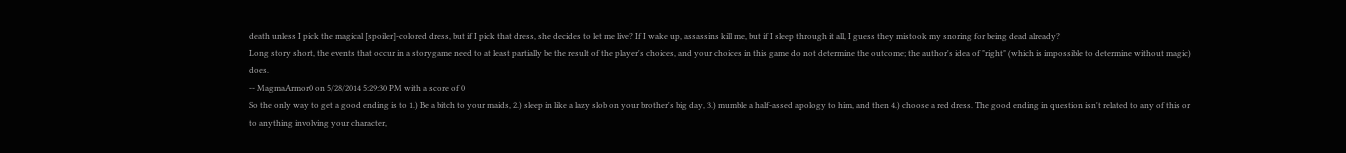death unless I pick the magical [spoiler]-colored dress, but if I pick that dress, she decides to let me live? If I wake up, assassins kill me, but if I sleep through it all, I guess they mistook my snoring for being dead already?
Long story short, the events that occur in a storygame need to at least partially be the result of the player's choices, and your choices in this game do not determine the outcome; the author's idea of "right" (which is impossible to determine without magic) does.
-- MagmaArmor0 on 5/28/2014 5:29:30 PM with a score of 0
So the only way to get a good ending is to 1.) Be a bitch to your maids, 2.) sleep in like a lazy slob on your brother's big day, 3.) mumble a half-assed apology to him, and then 4.) choose a red dress. The good ending in question isn't related to any of this or to anything involving your character,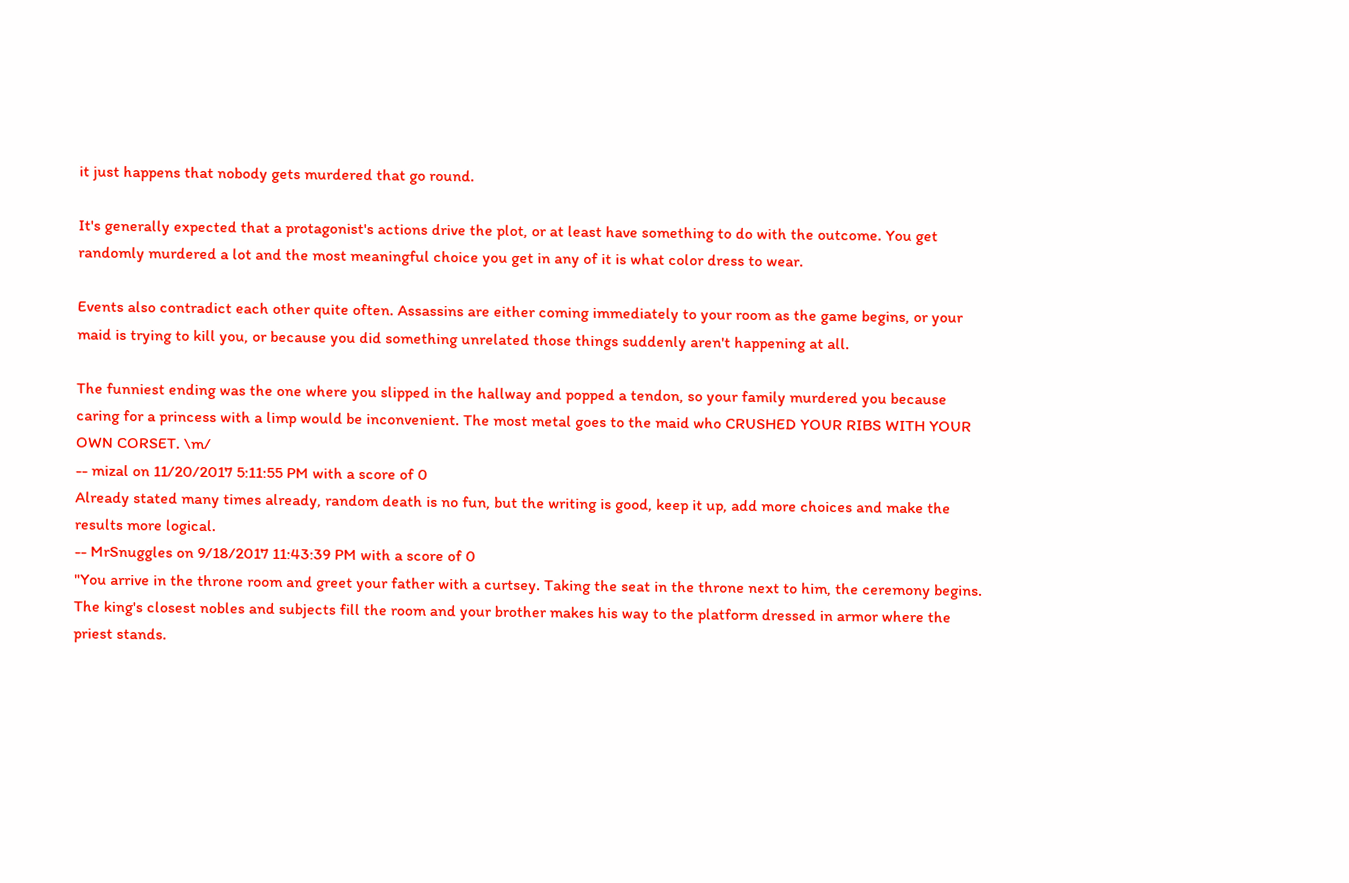it just happens that nobody gets murdered that go round.

It's generally expected that a protagonist's actions drive the plot, or at least have something to do with the outcome. You get randomly murdered a lot and the most meaningful choice you get in any of it is what color dress to wear.

Events also contradict each other quite often. Assassins are either coming immediately to your room as the game begins, or your maid is trying to kill you, or because you did something unrelated those things suddenly aren't happening at all.

The funniest ending was the one where you slipped in the hallway and popped a tendon, so your family murdered you because caring for a princess with a limp would be inconvenient. The most metal goes to the maid who CRUSHED YOUR RIBS WITH YOUR OWN CORSET. \m/
-- mizal on 11/20/2017 5:11:55 PM with a score of 0
Already stated many times already, random death is no fun, but the writing is good, keep it up, add more choices and make the results more logical.
-- MrSnuggles on 9/18/2017 11:43:39 PM with a score of 0
"You arrive in the throne room and greet your father with a curtsey. Taking the seat in the throne next to him, the ceremony begins. The king's closest nobles and subjects fill the room and your brother makes his way to the platform dressed in armor where the priest stands.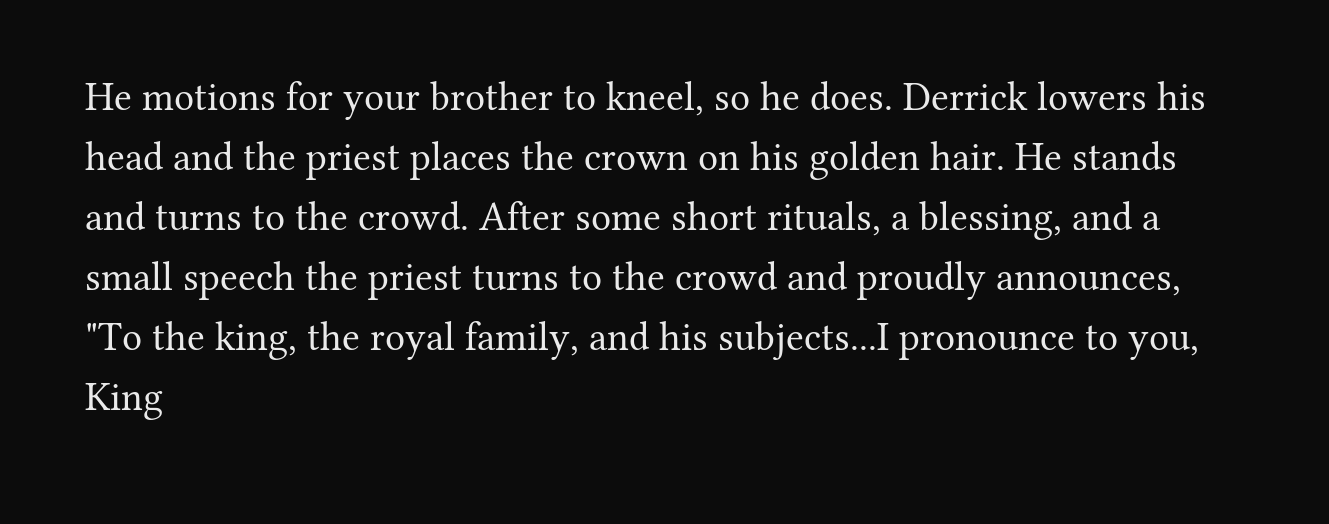He motions for your brother to kneel, so he does. Derrick lowers his head and the priest places the crown on his golden hair. He stands and turns to the crowd. After some short rituals, a blessing, and a small speech the priest turns to the crowd and proudly announces, "To the king, the royal family, and his subjects...I pronounce to you, King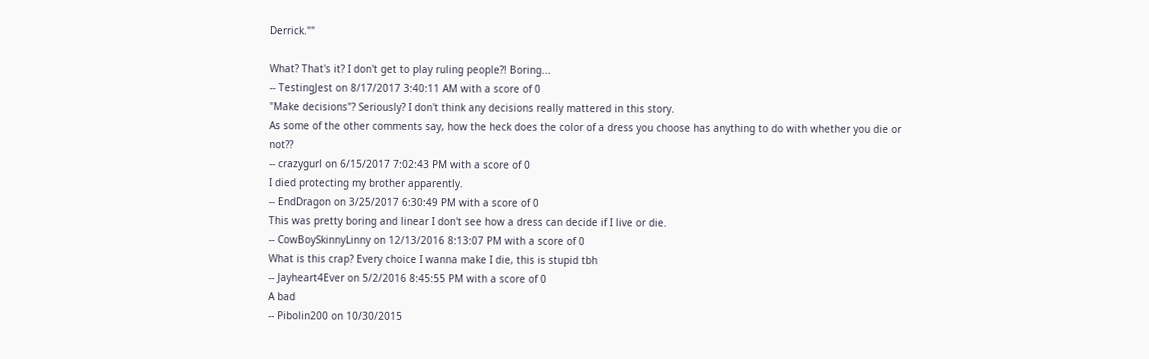Derrick.""

What? That's it? I don't get to play ruling people?! Boring...
-- TestingJest on 8/17/2017 3:40:11 AM with a score of 0
"Make decisions"? Seriously? I don't think any decisions really mattered in this story.
As some of the other comments say, how the heck does the color of a dress you choose has anything to do with whether you die or not??
-- crazygurl on 6/15/2017 7:02:43 PM with a score of 0
I died protecting my brother apparently.
-- EndDragon on 3/25/2017 6:30:49 PM with a score of 0
This was pretty boring and linear I don't see how a dress can decide if I live or die.
-- CowBoySkinnyLinny on 12/13/2016 8:13:07 PM with a score of 0
What is this crap? Every choice I wanna make I die, this is stupid tbh
-- Jayheart4Ever on 5/2/2016 8:45:55 PM with a score of 0
A bad
-- Pibolin200 on 10/30/2015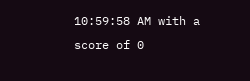10:59:58 AM with a score of 0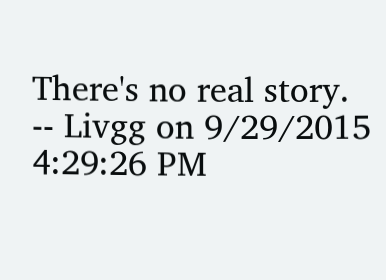There's no real story.
-- Livgg on 9/29/2015 4:29:26 PM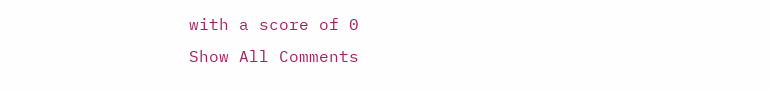with a score of 0
Show All Comments